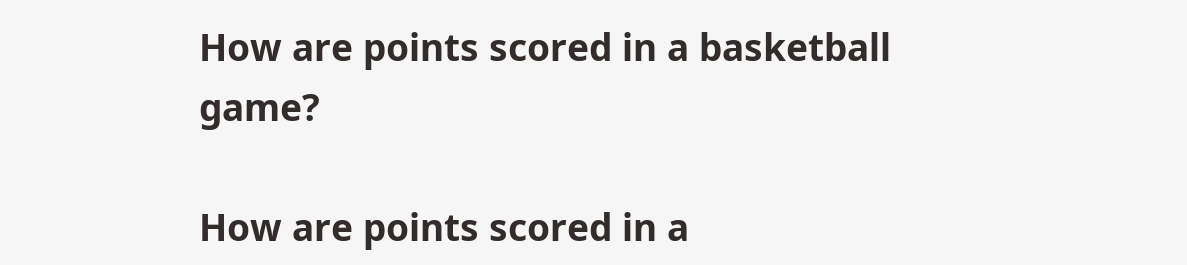How are points scored in a basketball game?

How are points scored in a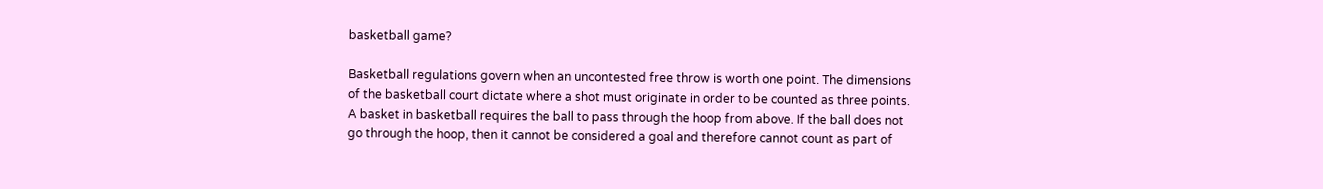basketball game?

Basketball regulations govern when an uncontested free throw is worth one point. The dimensions of the basketball court dictate where a shot must originate in order to be counted as three points. A basket in basketball requires the ball to pass through the hoop from above. If the ball does not go through the hoop, then it cannot be considered a goal and therefore cannot count as part of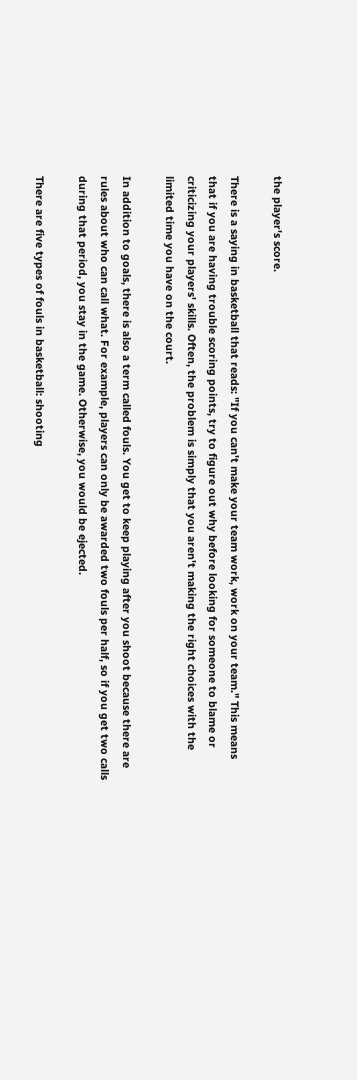the player's score.

There is a saying in basketball that reads: "If you can't make your team work, work on your team." This means that if you are having trouble scoring points, try to figure out why before looking for someone to blame or criticizing your players' skills. Often, the problem is simply that you aren't making the right choices with the limited time you have on the court.

In addition to goals, there is also a term called fouls. You get to keep playing after you shoot because there are rules about who can call what. For example, players can only be awarded two fouls per half, so if you get two calls during that period, you stay in the game. Otherwise, you would be ejected.

There are five types of fouls in basketball: shooting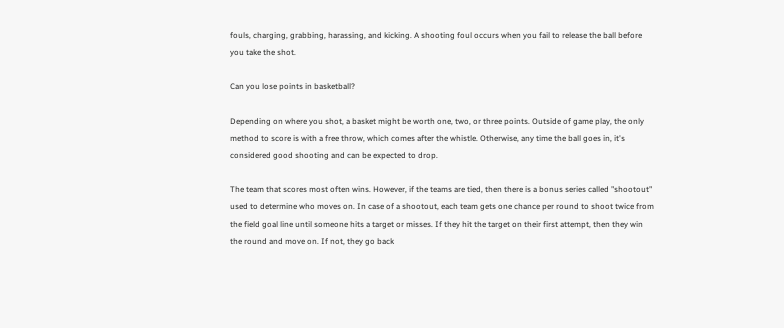fouls, charging, grabbing, harassing, and kicking. A shooting foul occurs when you fail to release the ball before you take the shot.

Can you lose points in basketball?

Depending on where you shot, a basket might be worth one, two, or three points. Outside of game play, the only method to score is with a free throw, which comes after the whistle. Otherwise, any time the ball goes in, it's considered good shooting and can be expected to drop.

The team that scores most often wins. However, if the teams are tied, then there is a bonus series called "shootout" used to determine who moves on. In case of a shootout, each team gets one chance per round to shoot twice from the field goal line until someone hits a target or misses. If they hit the target on their first attempt, then they win the round and move on. If not, they go back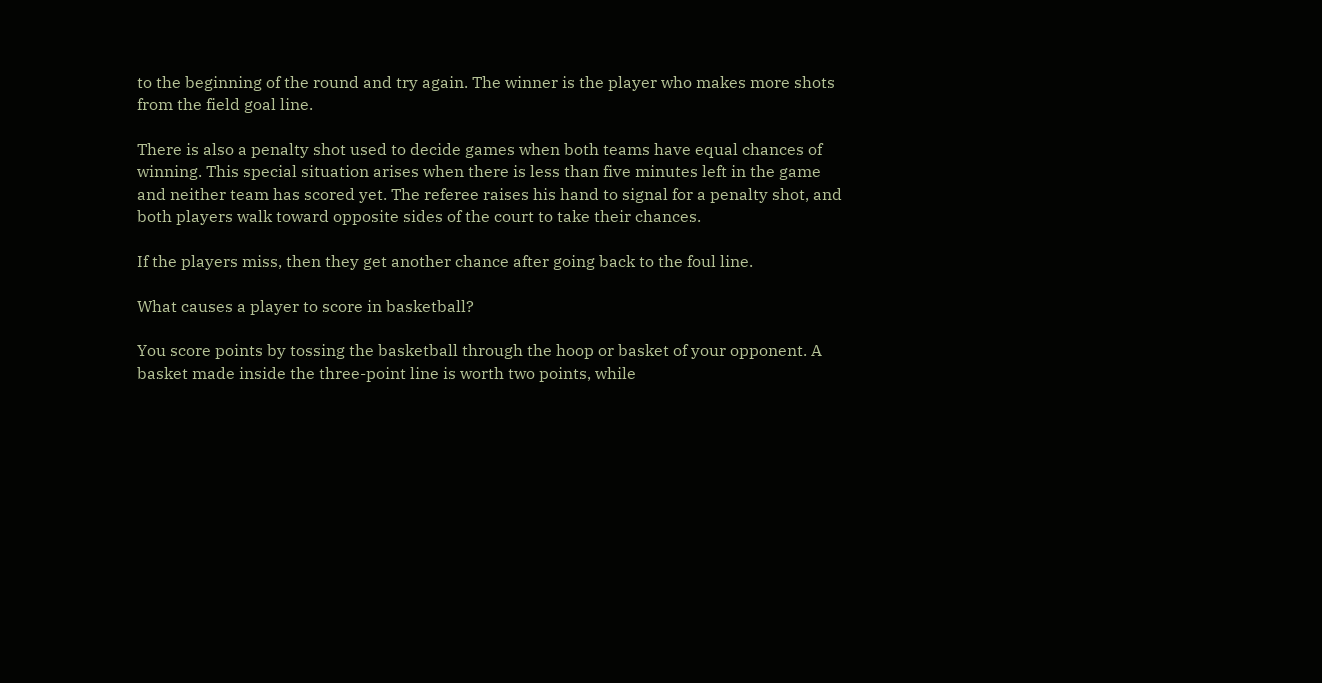to the beginning of the round and try again. The winner is the player who makes more shots from the field goal line.

There is also a penalty shot used to decide games when both teams have equal chances of winning. This special situation arises when there is less than five minutes left in the game and neither team has scored yet. The referee raises his hand to signal for a penalty shot, and both players walk toward opposite sides of the court to take their chances.

If the players miss, then they get another chance after going back to the foul line.

What causes a player to score in basketball?

You score points by tossing the basketball through the hoop or basket of your opponent. A basket made inside the three-point line is worth two points, while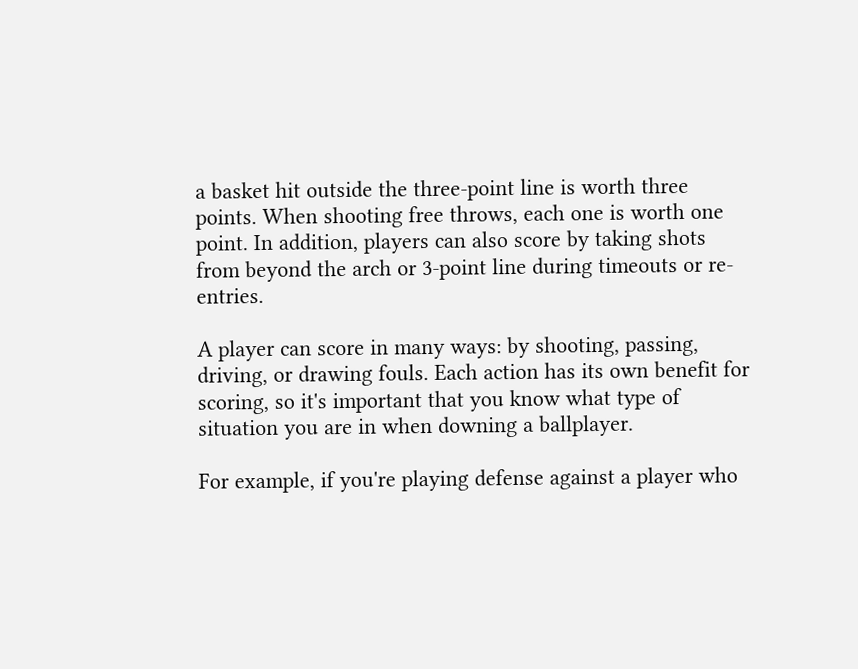a basket hit outside the three-point line is worth three points. When shooting free throws, each one is worth one point. In addition, players can also score by taking shots from beyond the arch or 3-point line during timeouts or re-entries.

A player can score in many ways: by shooting, passing, driving, or drawing fouls. Each action has its own benefit for scoring, so it's important that you know what type of situation you are in when downing a ballplayer.

For example, if you're playing defense against a player who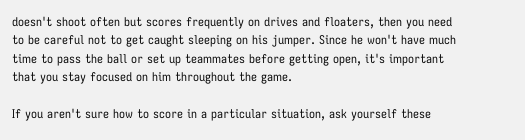doesn't shoot often but scores frequently on drives and floaters, then you need to be careful not to get caught sleeping on his jumper. Since he won't have much time to pass the ball or set up teammates before getting open, it's important that you stay focused on him throughout the game.

If you aren't sure how to score in a particular situation, ask yourself these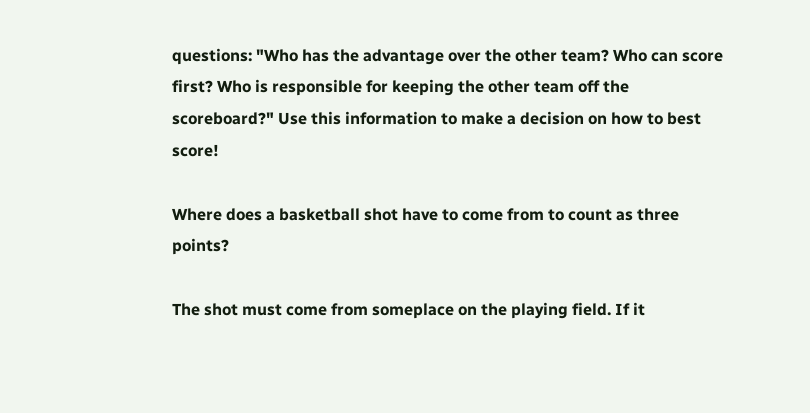questions: "Who has the advantage over the other team? Who can score first? Who is responsible for keeping the other team off the scoreboard?" Use this information to make a decision on how to best score!

Where does a basketball shot have to come from to count as three points?

The shot must come from someplace on the playing field. If it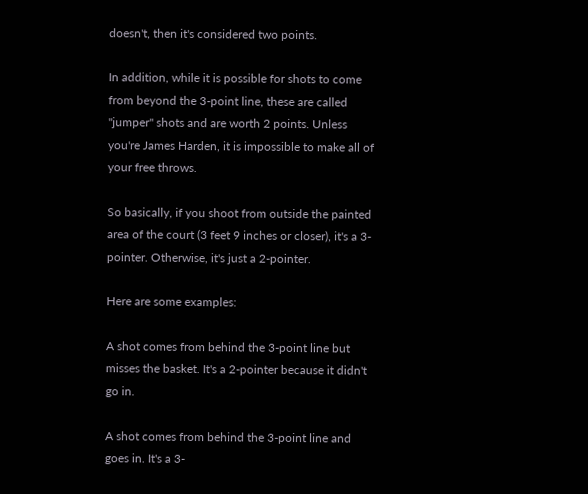doesn't, then it's considered two points.

In addition, while it is possible for shots to come from beyond the 3-point line, these are called "jumper" shots and are worth 2 points. Unless you're James Harden, it is impossible to make all of your free throws.

So basically, if you shoot from outside the painted area of the court (3 feet 9 inches or closer), it's a 3-pointer. Otherwise, it's just a 2-pointer.

Here are some examples:

A shot comes from behind the 3-point line but misses the basket. It's a 2-pointer because it didn't go in.

A shot comes from behind the 3-point line and goes in. It's a 3-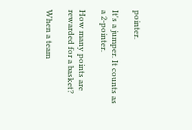pointer.

It's a jumper. It counts as a 2-pointer.

How many points are rewarded for a basket?

When a team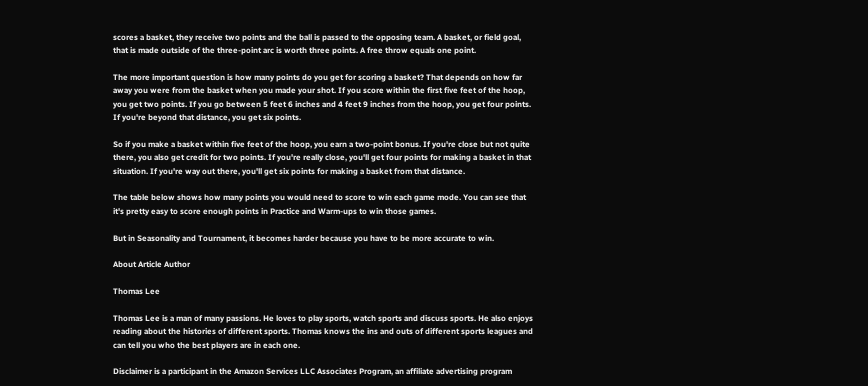scores a basket, they receive two points and the ball is passed to the opposing team. A basket, or field goal, that is made outside of the three-point arc is worth three points. A free throw equals one point.

The more important question is how many points do you get for scoring a basket? That depends on how far away you were from the basket when you made your shot. If you score within the first five feet of the hoop, you get two points. If you go between 5 feet 6 inches and 4 feet 9 inches from the hoop, you get four points. If you're beyond that distance, you get six points.

So if you make a basket within five feet of the hoop, you earn a two-point bonus. If you're close but not quite there, you also get credit for two points. If you're really close, you'll get four points for making a basket in that situation. If you're way out there, you'll get six points for making a basket from that distance.

The table below shows how many points you would need to score to win each game mode. You can see that it's pretty easy to score enough points in Practice and Warm-ups to win those games.

But in Seasonality and Tournament, it becomes harder because you have to be more accurate to win.

About Article Author

Thomas Lee

Thomas Lee is a man of many passions. He loves to play sports, watch sports and discuss sports. He also enjoys reading about the histories of different sports. Thomas knows the ins and outs of different sports leagues and can tell you who the best players are in each one.

Disclaimer is a participant in the Amazon Services LLC Associates Program, an affiliate advertising program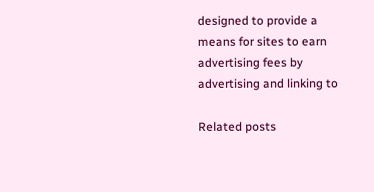designed to provide a means for sites to earn advertising fees by advertising and linking to

Related posts